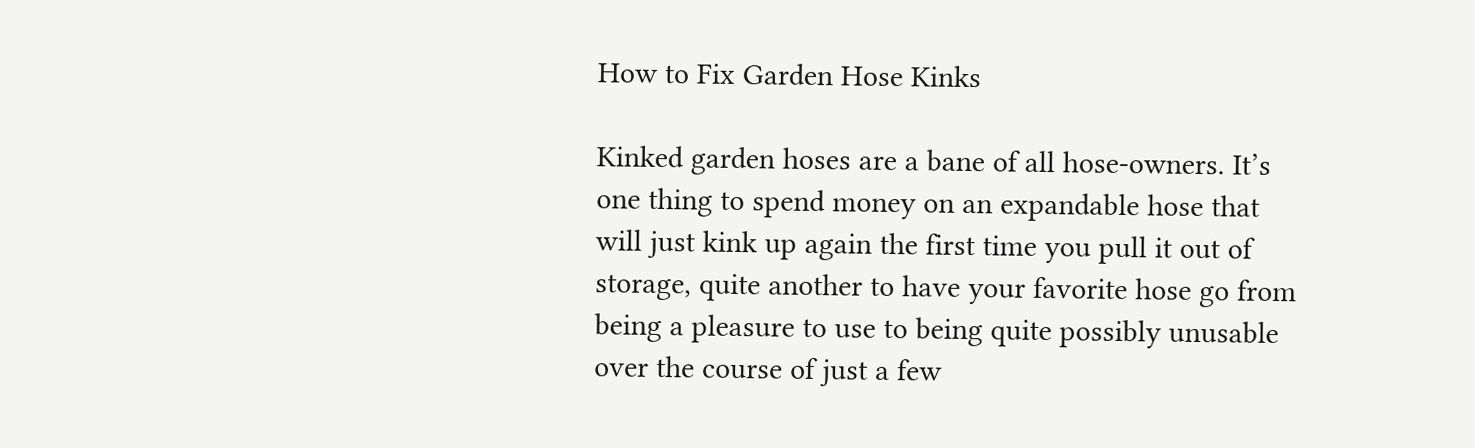How to Fix Garden Hose Kinks

Kinked garden hoses are a bane of all hose-owners. It’s one thing to spend money on an expandable hose that will just kink up again the first time you pull it out of storage, quite another to have your favorite hose go from being a pleasure to use to being quite possibly unusable over the course of just a few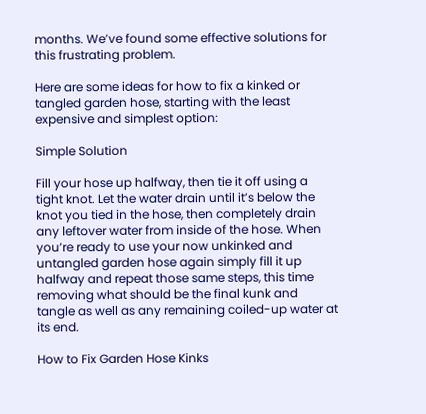months. We’ve found some effective solutions for this frustrating problem.

Here are some ideas for how to fix a kinked or tangled garden hose, starting with the least expensive and simplest option:

Simple Solution

Fill your hose up halfway, then tie it off using a tight knot. Let the water drain until it’s below the knot you tied in the hose, then completely drain any leftover water from inside of the hose. When you’re ready to use your now unkinked and untangled garden hose again simply fill it up halfway and repeat those same steps, this time removing what should be the final kunk and tangle as well as any remaining coiled-up water at its end.

How to Fix Garden Hose Kinks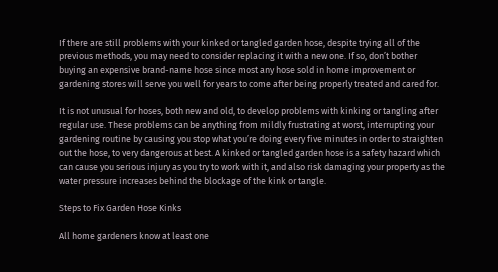If there are still problems with your kinked or tangled garden hose, despite trying all of the previous methods, you may need to consider replacing it with a new one. If so, don’t bother buying an expensive brand-name hose since most any hose sold in home improvement or gardening stores will serve you well for years to come after being properly treated and cared for.

It is not unusual for hoses, both new and old, to develop problems with kinking or tangling after regular use. These problems can be anything from mildly frustrating at worst, interrupting your gardening routine by causing you stop what you’re doing every five minutes in order to straighten out the hose, to very dangerous at best. A kinked or tangled garden hose is a safety hazard which can cause you serious injury as you try to work with it, and also risk damaging your property as the water pressure increases behind the blockage of the kink or tangle.

Steps to Fix Garden Hose Kinks

All home gardeners know at least one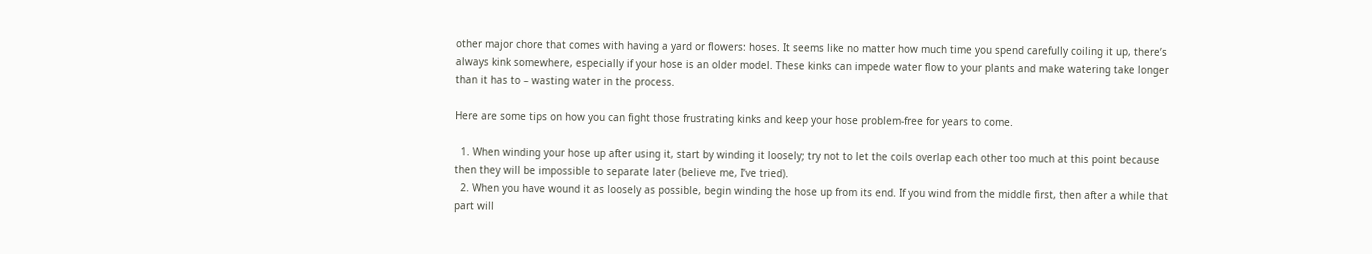other major chore that comes with having a yard or flowers: hoses. It seems like no matter how much time you spend carefully coiling it up, there’s always kink somewhere, especially if your hose is an older model. These kinks can impede water flow to your plants and make watering take longer than it has to – wasting water in the process.

Here are some tips on how you can fight those frustrating kinks and keep your hose problem-free for years to come.

  1. When winding your hose up after using it, start by winding it loosely; try not to let the coils overlap each other too much at this point because then they will be impossible to separate later (believe me, I’ve tried).
  2. When you have wound it as loosely as possible, begin winding the hose up from its end. If you wind from the middle first, then after a while that part will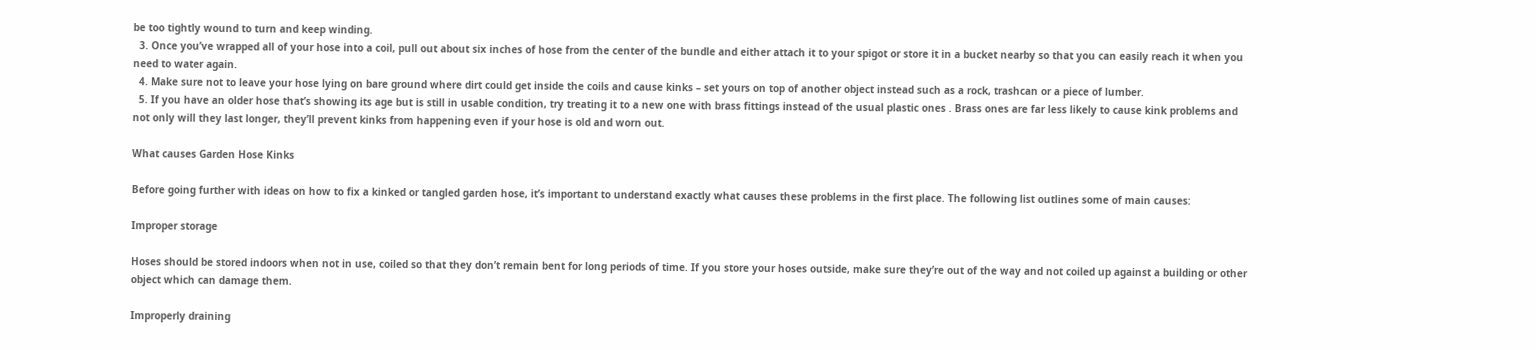be too tightly wound to turn and keep winding.
  3. Once you’ve wrapped all of your hose into a coil, pull out about six inches of hose from the center of the bundle and either attach it to your spigot or store it in a bucket nearby so that you can easily reach it when you need to water again.
  4. Make sure not to leave your hose lying on bare ground where dirt could get inside the coils and cause kinks – set yours on top of another object instead such as a rock, trashcan or a piece of lumber.
  5. If you have an older hose that’s showing its age but is still in usable condition, try treating it to a new one with brass fittings instead of the usual plastic ones . Brass ones are far less likely to cause kink problems and not only will they last longer, they’ll prevent kinks from happening even if your hose is old and worn out.

What causes Garden Hose Kinks

Before going further with ideas on how to fix a kinked or tangled garden hose, it’s important to understand exactly what causes these problems in the first place. The following list outlines some of main causes:

Improper storage

Hoses should be stored indoors when not in use, coiled so that they don’t remain bent for long periods of time. If you store your hoses outside, make sure they’re out of the way and not coiled up against a building or other object which can damage them.

Improperly draining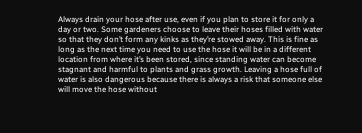Always drain your hose after use, even if you plan to store it for only a day or two. Some gardeners choose to leave their hoses filled with water so that they don’t form any kinks as they’re stowed away. This is fine as long as the next time you need to use the hose it will be in a different location from where it’s been stored, since standing water can become stagnant and harmful to plants and grass growth. Leaving a hose full of water is also dangerous because there is always a risk that someone else will move the hose without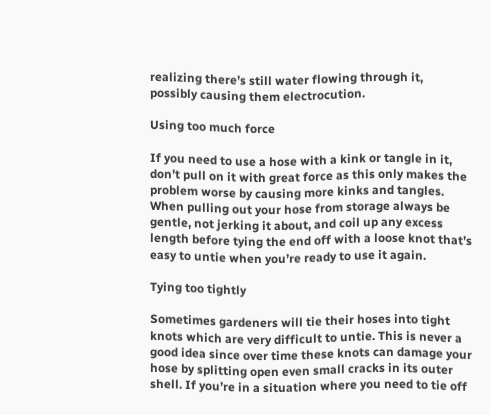realizing there’s still water flowing through it, possibly causing them electrocution.

Using too much force

If you need to use a hose with a kink or tangle in it, don’t pull on it with great force as this only makes the problem worse by causing more kinks and tangles. When pulling out your hose from storage always be gentle, not jerking it about, and coil up any excess length before tying the end off with a loose knot that’s easy to untie when you’re ready to use it again.

Tying too tightly

Sometimes gardeners will tie their hoses into tight knots which are very difficult to untie. This is never a good idea since over time these knots can damage your hose by splitting open even small cracks in its outer shell. If you’re in a situation where you need to tie off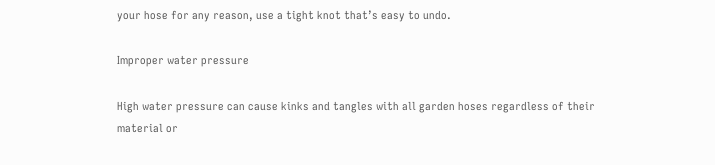your hose for any reason, use a tight knot that’s easy to undo.

Improper water pressure

High water pressure can cause kinks and tangles with all garden hoses regardless of their material or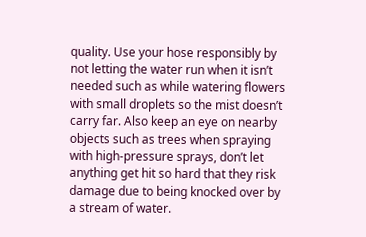quality. Use your hose responsibly by not letting the water run when it isn’t needed such as while watering flowers with small droplets so the mist doesn’t carry far. Also keep an eye on nearby objects such as trees when spraying with high-pressure sprays, don’t let anything get hit so hard that they risk damage due to being knocked over by a stream of water.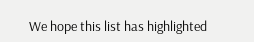We hope this list has highlighted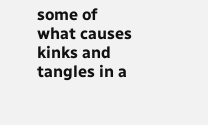some of what causes kinks and tangles in a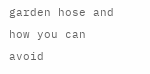garden hose and how you can avoid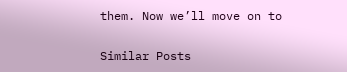them. Now we’ll move on to

Similar Posts